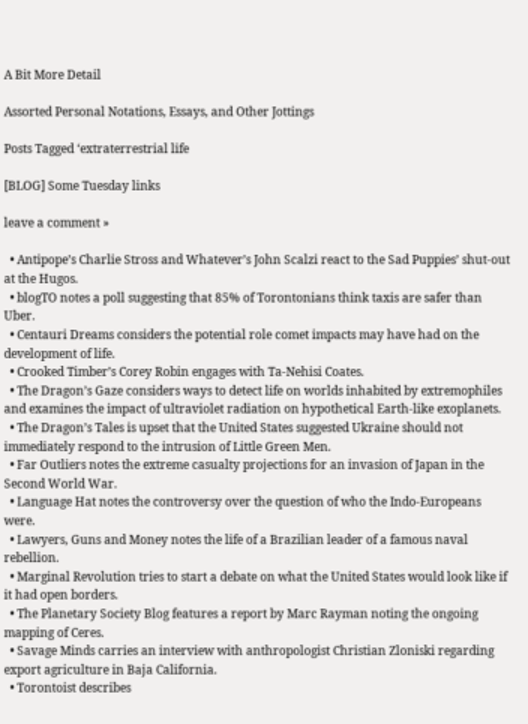A Bit More Detail

Assorted Personal Notations, Essays, and Other Jottings

Posts Tagged ‘extraterrestrial life

[BLOG] Some Tuesday links

leave a comment »

  • Antipope’s Charlie Stross and Whatever’s John Scalzi react to the Sad Puppies’ shut-out at the Hugos.
  • blogTO notes a poll suggesting that 85% of Torontonians think taxis are safer than Uber.
  • Centauri Dreams considers the potential role comet impacts may have had on the development of life.
  • Crooked Timber’s Corey Robin engages with Ta-Nehisi Coates.
  • The Dragon’s Gaze considers ways to detect life on worlds inhabited by extremophiles and examines the impact of ultraviolet radiation on hypothetical Earth-like exoplanets.
  • The Dragon’s Tales is upset that the United States suggested Ukraine should not immediately respond to the intrusion of Little Green Men.
  • Far Outliers notes the extreme casualty projections for an invasion of Japan in the Second World War.
  • Language Hat notes the controversy over the question of who the Indo-Europeans were.
  • Lawyers, Guns and Money notes the life of a Brazilian leader of a famous naval rebellion.
  • Marginal Revolution tries to start a debate on what the United States would look like if it had open borders.
  • The Planetary Society Blog features a report by Marc Rayman noting the ongoing mapping of Ceres.
  • Savage Minds carries an interview with anthropologist Christian Zloniski regarding export agriculture in Baja California.
  • Torontoist describes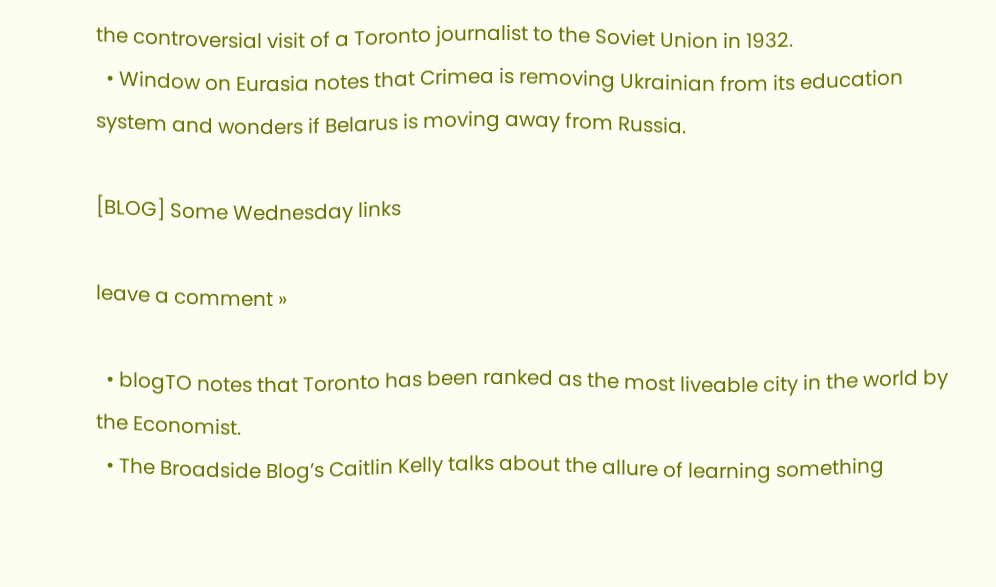the controversial visit of a Toronto journalist to the Soviet Union in 1932.
  • Window on Eurasia notes that Crimea is removing Ukrainian from its education system and wonders if Belarus is moving away from Russia.

[BLOG] Some Wednesday links

leave a comment »

  • blogTO notes that Toronto has been ranked as the most liveable city in the world by the Economist.
  • The Broadside Blog’s Caitlin Kelly talks about the allure of learning something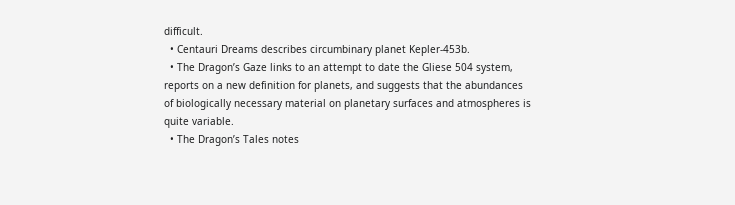difficult.
  • Centauri Dreams describes circumbinary planet Kepler-453b.
  • The Dragon’s Gaze links to an attempt to date the Gliese 504 system, reports on a new definition for planets, and suggests that the abundances of biologically necessary material on planetary surfaces and atmospheres is quite variable.
  • The Dragon’s Tales notes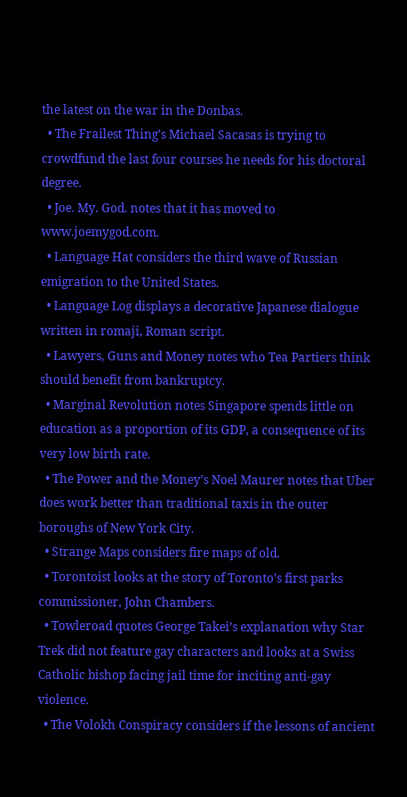the latest on the war in the Donbas.
  • The Frailest Thing’s Michael Sacasas is trying to crowdfund the last four courses he needs for his doctoral degree.
  • Joe. My. God. notes that it has moved to www.joemygod.com.
  • Language Hat considers the third wave of Russian emigration to the United States.
  • Language Log displays a decorative Japanese dialogue written in romaji, Roman script.
  • Lawyers, Guns and Money notes who Tea Partiers think should benefit from bankruptcy.
  • Marginal Revolution notes Singapore spends little on education as a proportion of its GDP, a consequence of its very low birth rate.
  • The Power and the Money’s Noel Maurer notes that Uber does work better than traditional taxis in the outer boroughs of New York City.
  • Strange Maps considers fire maps of old.
  • Torontoist looks at the story of Toronto’s first parks commissioner, John Chambers.
  • Towleroad quotes George Takei’s explanation why Star Trek did not feature gay characters and looks at a Swiss Catholic bishop facing jail time for inciting anti-gay violence.
  • The Volokh Conspiracy considers if the lessons of ancient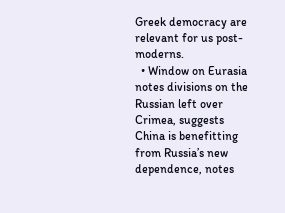Greek democracy are relevant for us post-moderns.
  • Window on Eurasia notes divisions on the Russian left over Crimea, suggests China is benefitting from Russia’s new dependence, notes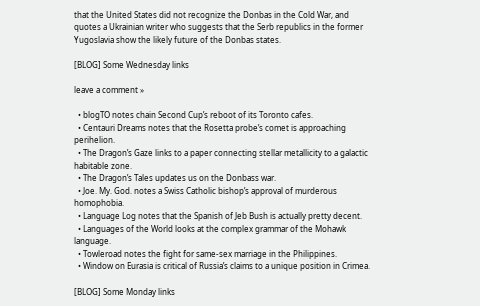that the United States did not recognize the Donbas in the Cold War, and quotes a Ukrainian writer who suggests that the Serb republics in the former Yugoslavia show the likely future of the Donbas states.

[BLOG] Some Wednesday links

leave a comment »

  • blogTO notes chain Second Cup’s reboot of its Toronto cafes.
  • Centauri Dreams notes that the Rosetta probe’s comet is approaching perihelion.
  • The Dragon’s Gaze links to a paper connecting stellar metallicity to a galactic habitable zone.
  • The Dragon’s Tales updates us on the Donbass war.
  • Joe. My. God. notes a Swiss Catholic bishop’s approval of murderous homophobia.
  • Language Log notes that the Spanish of Jeb Bush is actually pretty decent.
  • Languages of the World looks at the complex grammar of the Mohawk language.
  • Towleroad notes the fight for same-sex marriage in the Philippines.
  • Window on Eurasia is critical of Russia’s claims to a unique position in Crimea.

[BLOG] Some Monday links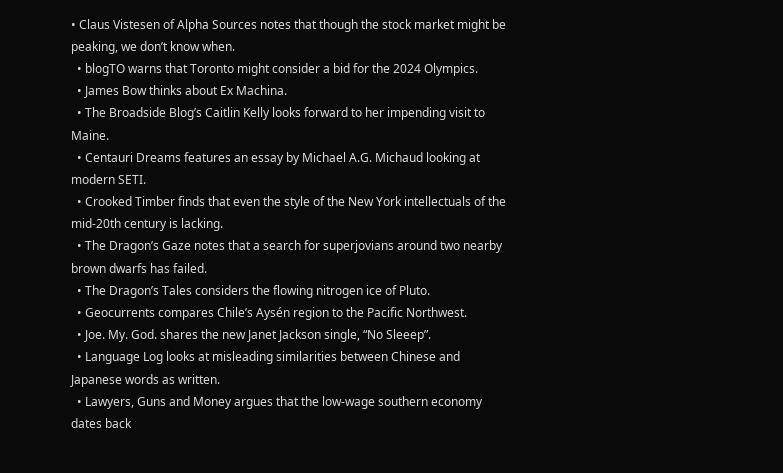• Claus Vistesen of Alpha Sources notes that though the stock market might be peaking, we don’t know when.
  • blogTO warns that Toronto might consider a bid for the 2024 Olympics.
  • James Bow thinks about Ex Machina.
  • The Broadside Blog’s Caitlin Kelly looks forward to her impending visit to Maine.
  • Centauri Dreams features an essay by Michael A.G. Michaud looking at modern SETI.
  • Crooked Timber finds that even the style of the New York intellectuals of the mid-20th century is lacking.
  • The Dragon’s Gaze notes that a search for superjovians around two nearby brown dwarfs has failed.
  • The Dragon’s Tales considers the flowing nitrogen ice of Pluto.
  • Geocurrents compares Chile’s Aysén region to the Pacific Northwest.
  • Joe. My. God. shares the new Janet Jackson single, “No Sleeep”.
  • Language Log looks at misleading similarities between Chinese and Japanese words as written.
  • Lawyers, Guns and Money argues that the low-wage southern economy dates back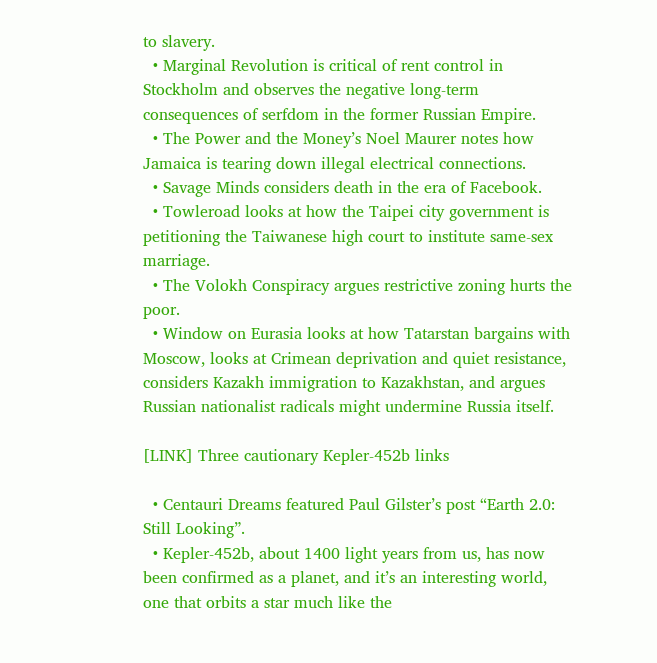to slavery.
  • Marginal Revolution is critical of rent control in Stockholm and observes the negative long-term consequences of serfdom in the former Russian Empire.
  • The Power and the Money’s Noel Maurer notes how Jamaica is tearing down illegal electrical connections.
  • Savage Minds considers death in the era of Facebook.
  • Towleroad looks at how the Taipei city government is petitioning the Taiwanese high court to institute same-sex marriage.
  • The Volokh Conspiracy argues restrictive zoning hurts the poor.
  • Window on Eurasia looks at how Tatarstan bargains with Moscow, looks at Crimean deprivation and quiet resistance, considers Kazakh immigration to Kazakhstan, and argues Russian nationalist radicals might undermine Russia itself.

[LINK] Three cautionary Kepler-452b links

  • Centauri Dreams featured Paul Gilster’s post “Earth 2.0: Still Looking”.
  • Kepler-452b, about 1400 light years from us, has now been confirmed as a planet, and it’s an interesting world, one that orbits a star much like the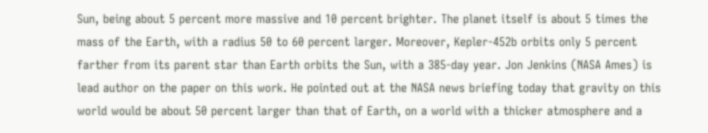Sun, being about 5 percent more massive and 10 percent brighter. The planet itself is about 5 times the mass of the Earth, with a radius 50 to 60 percent larger. Moreover, Kepler-452b orbits only 5 percent farther from its parent star than Earth orbits the Sun, with a 385-day year. Jon Jenkins (NASA Ames) is lead author on the paper on this work. He pointed out at the NASA news briefing today that gravity on this world would be about 50 percent larger than that of Earth, on a world with a thicker atmosphere and a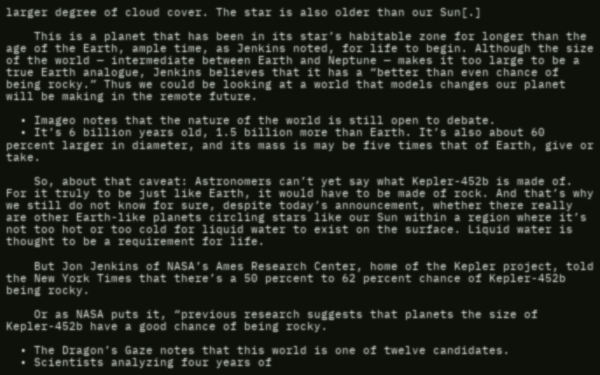larger degree of cloud cover. The star is also older than our Sun[.]

    This is a planet that has been in its star’s habitable zone for longer than the age of the Earth, ample time, as Jenkins noted, for life to begin. Although the size of the world — intermediate between Earth and Neptune — makes it too large to be a true Earth analogue, Jenkins believes that it has a “better than even chance of being rocky.” Thus we could be looking at a world that models changes our planet will be making in the remote future.

  • Imageo notes that the nature of the world is still open to debate.
  • It’s 6 billion years old, 1.5 billion more than Earth. It’s also about 60 percent larger in diameter, and its mass is may be five times that of Earth, give or take.

    So, about that caveat: Astronomers can’t yet say what Kepler-452b is made of. For it truly to be just like Earth, it would have to be made of rock. And that’s why we still do not know for sure, despite today’s announcement, whether there really are other Earth-like planets circling stars like our Sun within a region where it’s not too hot or too cold for liquid water to exist on the surface. Liquid water is thought to be a requirement for life.

    But Jon Jenkins of NASA’s Ames Research Center, home of the Kepler project, told the New York Times that there’s a 50 percent to 62 percent chance of Kepler-452b being rocky.

    Or as NASA puts it, “previous research suggests that planets the size of Kepler-452b have a good chance of being rocky.

  • The Dragon’s Gaze notes that this world is one of twelve candidates.
  • Scientists analyzing four years of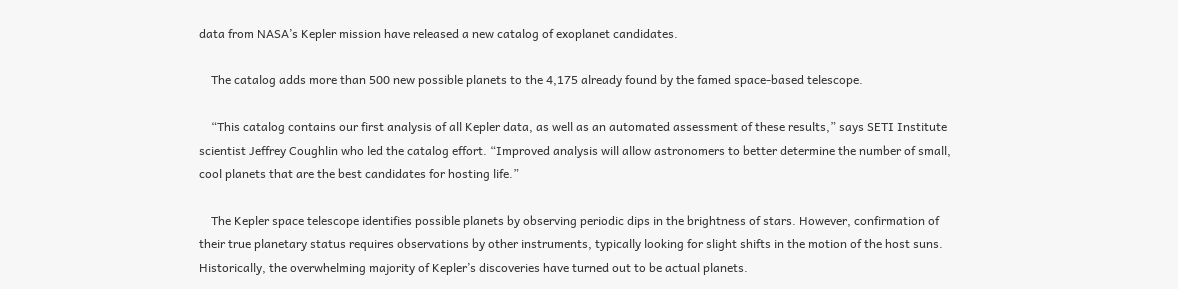data from NASA’s Kepler mission have released a new catalog of exoplanet candidates.

    The catalog adds more than 500 new possible planets to the 4,175 already found by the famed space-based telescope.

    “This catalog contains our first analysis of all Kepler data, as well as an automated assessment of these results,” says SETI Institute scientist Jeffrey Coughlin who led the catalog effort. “Improved analysis will allow astronomers to better determine the number of small, cool planets that are the best candidates for hosting life.”

    The Kepler space telescope identifies possible planets by observing periodic dips in the brightness of stars. However, confirmation of their true planetary status requires observations by other instruments, typically looking for slight shifts in the motion of the host suns. Historically, the overwhelming majority of Kepler’s discoveries have turned out to be actual planets.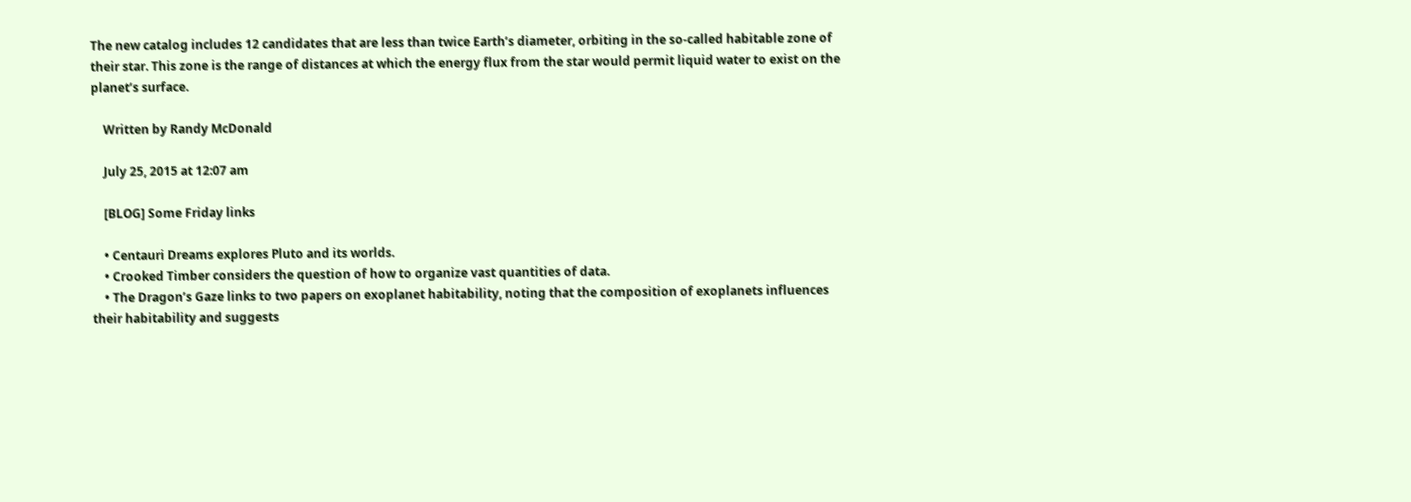The new catalog includes 12 candidates that are less than twice Earth’s diameter, orbiting in the so-called habitable zone of their star. This zone is the range of distances at which the energy flux from the star would permit liquid water to exist on the planet’s surface.

    Written by Randy McDonald

    July 25, 2015 at 12:07 am

    [BLOG] Some Friday links

    • Centauri Dreams explores Pluto and its worlds.
    • Crooked Timber considers the question of how to organize vast quantities of data.
    • The Dragon’s Gaze links to two papers on exoplanet habitability, noting that the composition of exoplanets influences their habitability and suggests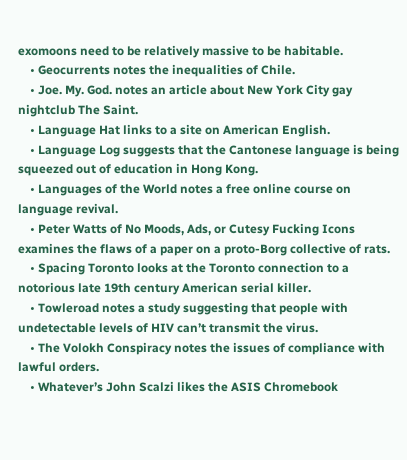exomoons need to be relatively massive to be habitable.
    • Geocurrents notes the inequalities of Chile.
    • Joe. My. God. notes an article about New York City gay nightclub The Saint.
    • Language Hat links to a site on American English.
    • Language Log suggests that the Cantonese language is being squeezed out of education in Hong Kong.
    • Languages of the World notes a free online course on language revival.
    • Peter Watts of No Moods, Ads, or Cutesy Fucking Icons examines the flaws of a paper on a proto-Borg collective of rats.
    • Spacing Toronto looks at the Toronto connection to a notorious late 19th century American serial killer.
    • Towleroad notes a study suggesting that people with undetectable levels of HIV can’t transmit the virus.
    • The Volokh Conspiracy notes the issues of compliance with lawful orders.
    • Whatever’s John Scalzi likes the ASIS Chromebook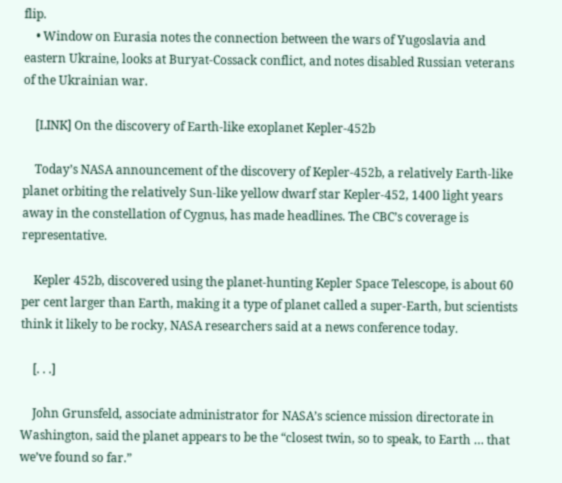flip.
    • Window on Eurasia notes the connection between the wars of Yugoslavia and eastern Ukraine, looks at Buryat-Cossack conflict, and notes disabled Russian veterans of the Ukrainian war.

    [LINK] On the discovery of Earth-like exoplanet Kepler-452b

    Today’s NASA announcement of the discovery of Kepler-452b, a relatively Earth-like planet orbiting the relatively Sun-like yellow dwarf star Kepler-452, 1400 light years away in the constellation of Cygnus, has made headlines. The CBC’s coverage is representative.

    Kepler 452b, discovered using the planet-hunting Kepler Space Telescope, is about 60 per cent larger than Earth, making it a type of planet called a super-Earth, but scientists think it likely to be rocky, NASA researchers said at a news conference today.

    [. . .]

    John Grunsfeld, associate administrator for NASA’s science mission directorate in Washington, said the planet appears to be the “closest twin, so to speak, to Earth … that we’ve found so far.”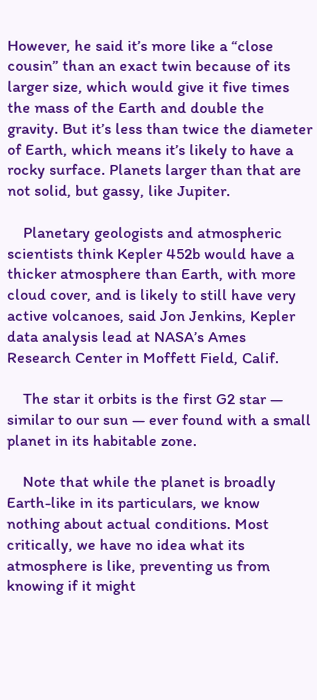However, he said it’s more like a “close cousin” than an exact twin because of its larger size, which would give it five times the mass of the Earth and double the gravity. But it’s less than twice the diameter of Earth, which means it’s likely to have a rocky surface. Planets larger than that are not solid, but gassy, like Jupiter.

    Planetary geologists and atmospheric scientists think Kepler 452b would have a thicker atmosphere than Earth, with more cloud cover, and is likely to still have very active volcanoes, said Jon Jenkins, Kepler data analysis lead at NASA’s Ames Research Center in Moffett Field, Calif.

    The star it orbits is the first G2 star — similar to our sun — ever found with a small planet in its habitable zone.

    Note that while the planet is broadly Earth-like in its particulars, we know nothing about actual conditions. Most critically, we have no idea what its atmosphere is like, preventing us from knowing if it might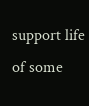support life of some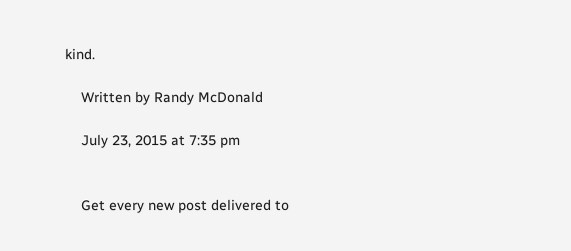kind.

    Written by Randy McDonald

    July 23, 2015 at 7:35 pm


    Get every new post delivered to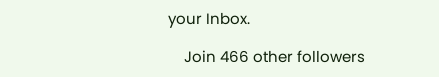your Inbox.

    Join 466 other followers